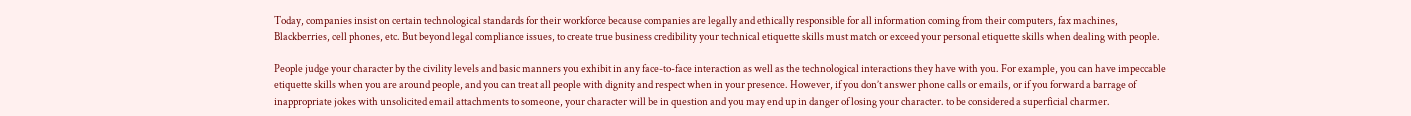Today, companies insist on certain technological standards for their workforce because companies are legally and ethically responsible for all information coming from their computers, fax machines, Blackberries, cell phones, etc. But beyond legal compliance issues, to create true business credibility your technical etiquette skills must match or exceed your personal etiquette skills when dealing with people.

People judge your character by the civility levels and basic manners you exhibit in any face-to-face interaction as well as the technological interactions they have with you. For example, you can have impeccable etiquette skills when you are around people, and you can treat all people with dignity and respect when in your presence. However, if you don’t answer phone calls or emails, or if you forward a barrage of inappropriate jokes with unsolicited email attachments to someone, your character will be in question and you may end up in danger of losing your character. to be considered a superficial charmer.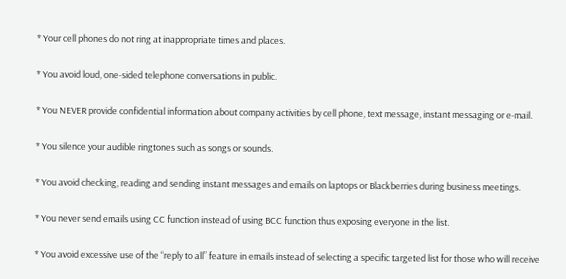* Your cell phones do not ring at inappropriate times and places.

* You avoid loud, one-sided telephone conversations in public.

* You NEVER provide confidential information about company activities by cell phone, text message, instant messaging or e-mail.

* You silence your audible ringtones such as songs or sounds.

* You avoid checking, reading and sending instant messages and emails on laptops or Blackberries during business meetings.

* You never send emails using CC function instead of using BCC function thus exposing everyone in the list.

* You avoid excessive use of the “reply to all” feature in emails instead of selecting a specific targeted list for those who will receive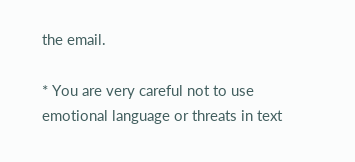the email.

* You are very careful not to use emotional language or threats in text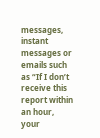messages, instant messages or emails such as “If I don’t receive this report within an hour, your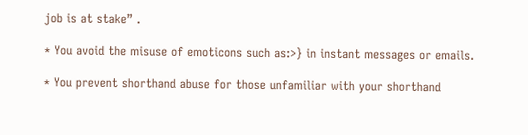job is at stake” .

* You avoid the misuse of emoticons such as:>} in instant messages or emails.

* You prevent shorthand abuse for those unfamiliar with your shorthand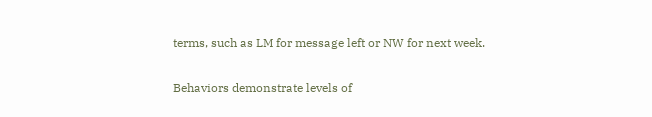terms, such as LM for message left or NW for next week.

Behaviors demonstrate levels of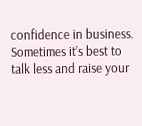confidence in business. Sometimes it’s best to talk less and raise your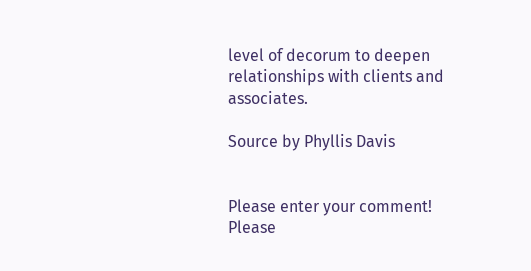level of decorum to deepen relationships with clients and associates.

Source by Phyllis Davis


Please enter your comment!
Please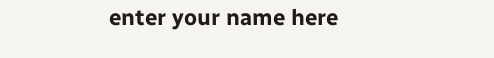enter your name here